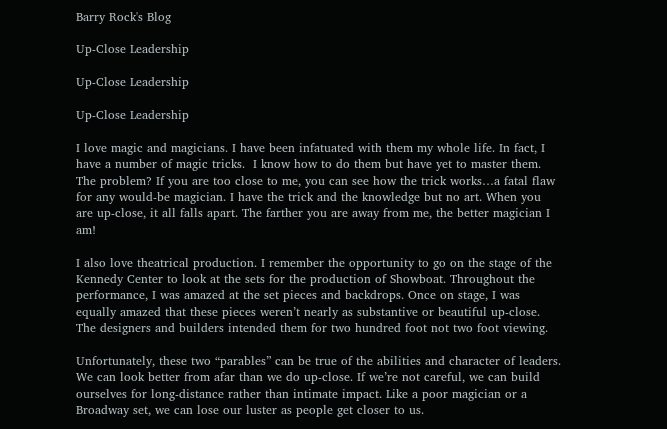Barry Rock's Blog

Up-Close Leadership

Up-Close Leadership

Up-Close Leadership

I love magic and magicians. I have been infatuated with them my whole life. In fact, I have a number of magic tricks.  I know how to do them but have yet to master them. The problem? If you are too close to me, you can see how the trick works…a fatal flaw for any would-be magician. I have the trick and the knowledge but no art. When you are up-close, it all falls apart. The farther you are away from me, the better magician I am!

I also love theatrical production. I remember the opportunity to go on the stage of the Kennedy Center to look at the sets for the production of Showboat. Throughout the performance, I was amazed at the set pieces and backdrops. Once on stage, I was equally amazed that these pieces weren’t nearly as substantive or beautiful up-close. The designers and builders intended them for two hundred foot not two foot viewing.

Unfortunately, these two “parables” can be true of the abilities and character of leaders. We can look better from afar than we do up-close. If we’re not careful, we can build ourselves for long-distance rather than intimate impact. Like a poor magician or a Broadway set, we can lose our luster as people get closer to us.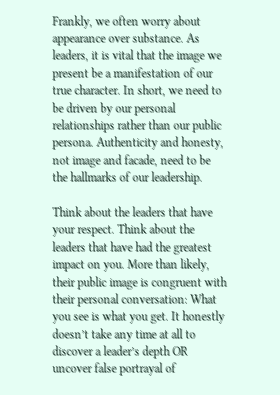Frankly, we often worry about appearance over substance. As leaders, it is vital that the image we present be a manifestation of our true character. In short, we need to be driven by our personal relationships rather than our public persona. Authenticity and honesty, not image and facade, need to be the hallmarks of our leadership.

Think about the leaders that have your respect. Think about the leaders that have had the greatest impact on you. More than likely, their public image is congruent with their personal conversation: What you see is what you get. It honestly doesn’t take any time at all to discover a leader’s depth OR uncover false portrayal of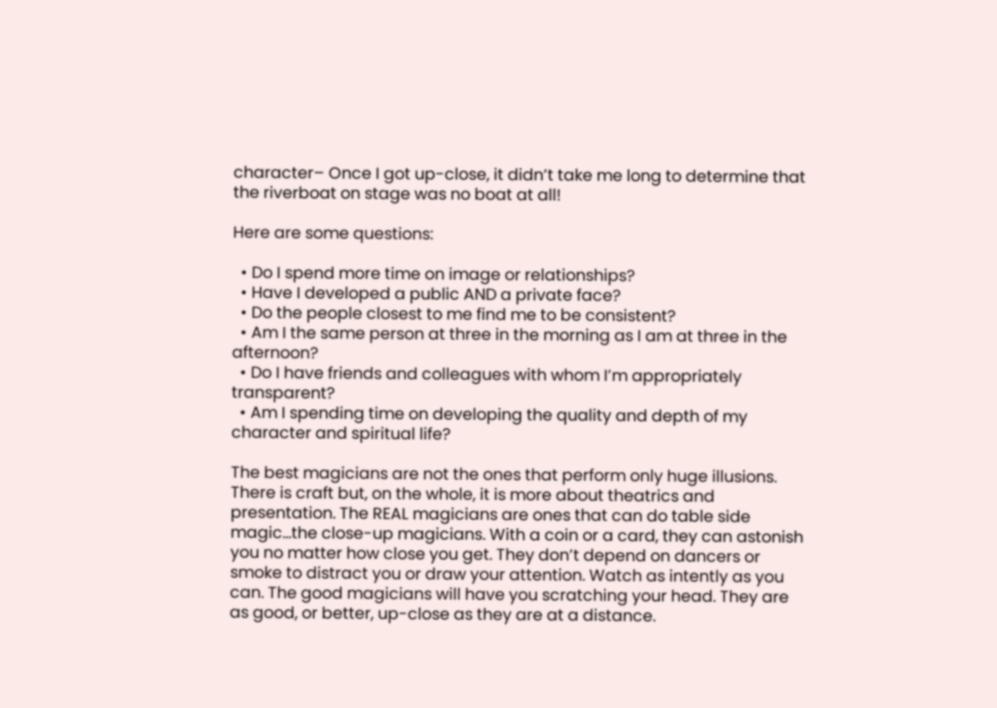character– Once I got up-close, it didn’t take me long to determine that the riverboat on stage was no boat at all!

Here are some questions:

  • Do I spend more time on image or relationships?
  • Have I developed a public AND a private face?
  • Do the people closest to me find me to be consistent?
  • Am I the same person at three in the morning as I am at three in the afternoon?
  • Do I have friends and colleagues with whom I’m appropriately transparent?
  • Am I spending time on developing the quality and depth of my character and spiritual life?

The best magicians are not the ones that perform only huge illusions. There is craft but, on the whole, it is more about theatrics and presentation. The REAL magicians are ones that can do table side magic…the close-up magicians. With a coin or a card, they can astonish you no matter how close you get. They don’t depend on dancers or smoke to distract you or draw your attention. Watch as intently as you can. The good magicians will have you scratching your head. They are as good, or better, up-close as they are at a distance.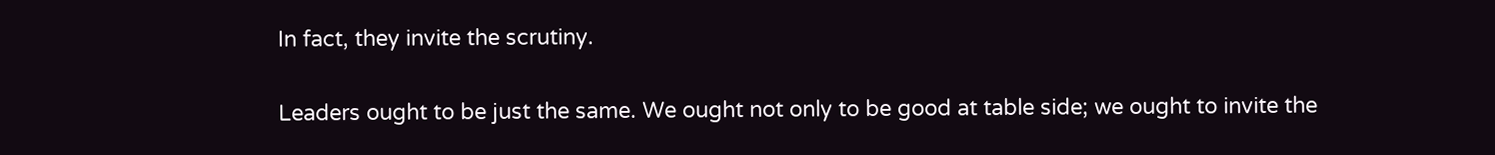In fact, they invite the scrutiny.

Leaders ought to be just the same. We ought not only to be good at table side; we ought to invite the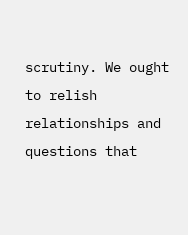scrutiny. We ought to relish relationships and questions that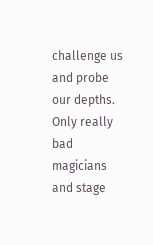challenge us and probe our depths. Only really bad magicians and stage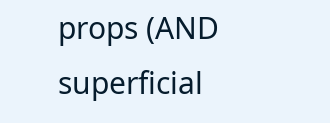props (AND superficial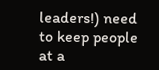leaders!) need to keep people at a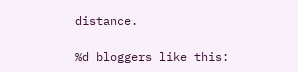distance.

%d bloggers like this: